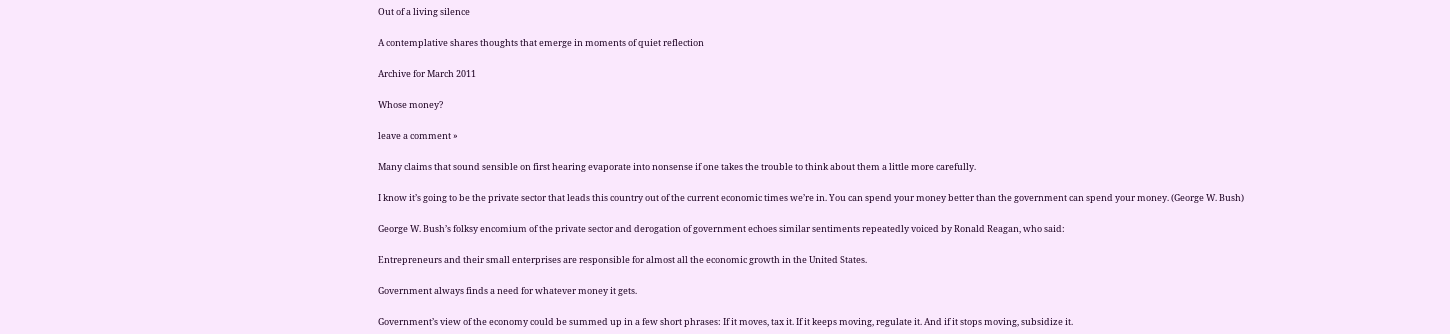Out of a living silence

A contemplative shares thoughts that emerge in moments of quiet reflection

Archive for March 2011

Whose money?

leave a comment »

Many claims that sound sensible on first hearing evaporate into nonsense if one takes the trouble to think about them a little more carefully.

I know it’s going to be the private sector that leads this country out of the current economic times we’re in. You can spend your money better than the government can spend your money. (George W. Bush)

George W. Bush’s folksy encomium of the private sector and derogation of government echoes similar sentiments repeatedly voiced by Ronald Reagan, who said:

Entrepreneurs and their small enterprises are responsible for almost all the economic growth in the United States.

Government always finds a need for whatever money it gets.

Government’s view of the economy could be summed up in a few short phrases: If it moves, tax it. If it keeps moving, regulate it. And if it stops moving, subsidize it.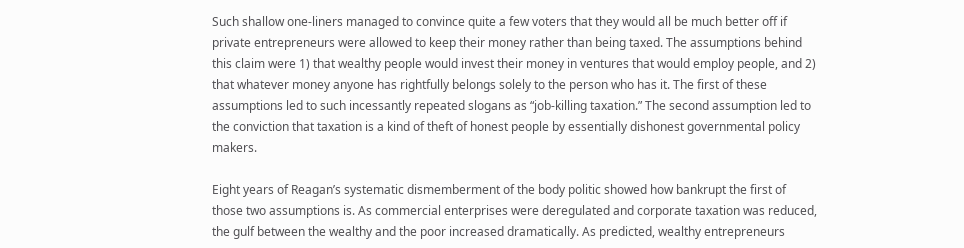Such shallow one-liners managed to convince quite a few voters that they would all be much better off if private entrepreneurs were allowed to keep their money rather than being taxed. The assumptions behind this claim were 1) that wealthy people would invest their money in ventures that would employ people, and 2) that whatever money anyone has rightfully belongs solely to the person who has it. The first of these assumptions led to such incessantly repeated slogans as “job-killing taxation.” The second assumption led to the conviction that taxation is a kind of theft of honest people by essentially dishonest governmental policy makers.

Eight years of Reagan’s systematic dismemberment of the body politic showed how bankrupt the first of those two assumptions is. As commercial enterprises were deregulated and corporate taxation was reduced, the gulf between the wealthy and the poor increased dramatically. As predicted, wealthy entrepreneurs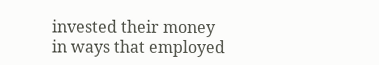invested their money in ways that employed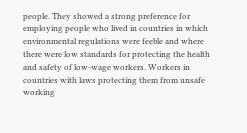people. They showed a strong preference for employing people who lived in countries in which environmental regulations were feeble and where there were low standards for protecting the health and safety of low-wage workers. Workers in countries with laws protecting them from unsafe working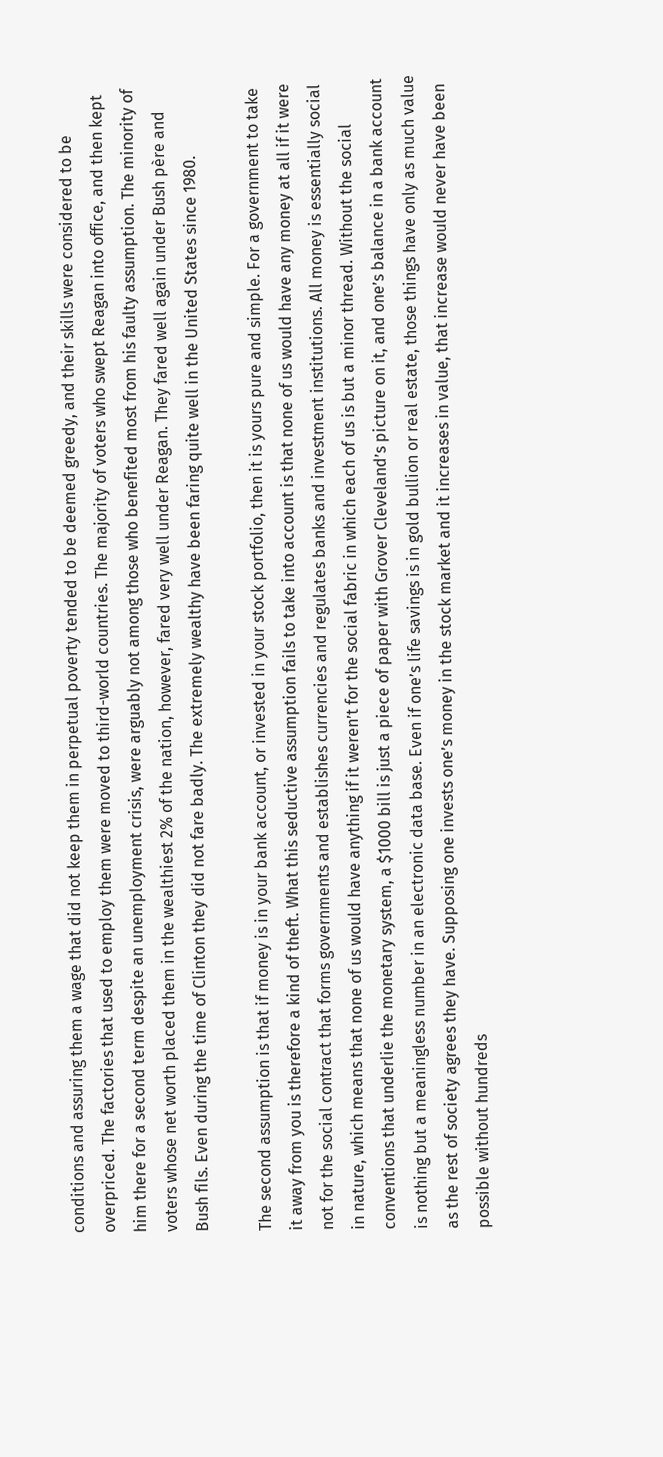conditions and assuring them a wage that did not keep them in perpetual poverty tended to be deemed greedy, and their skills were considered to be overpriced. The factories that used to employ them were moved to third-world countries. The majority of voters who swept Reagan into office, and then kept him there for a second term despite an unemployment crisis, were arguably not among those who benefited most from his faulty assumption. The minority of voters whose net worth placed them in the wealthiest 2% of the nation, however, fared very well under Reagan. They fared well again under Bush père and Bush fils. Even during the time of Clinton they did not fare badly. The extremely wealthy have been faring quite well in the United States since 1980.

The second assumption is that if money is in your bank account, or invested in your stock portfolio, then it is yours pure and simple. For a government to take it away from you is therefore a kind of theft. What this seductive assumption fails to take into account is that none of us would have any money at all if it were not for the social contract that forms governments and establishes currencies and regulates banks and investment institutions. All money is essentially social in nature, which means that none of us would have anything if it weren’t for the social fabric in which each of us is but a minor thread. Without the social conventions that underlie the monetary system, a $1000 bill is just a piece of paper with Grover Cleveland’s picture on it, and one’s balance in a bank account is nothing but a meaningless number in an electronic data base. Even if one’s life savings is in gold bullion or real estate, those things have only as much value as the rest of society agrees they have. Supposing one invests one’s money in the stock market and it increases in value, that increase would never have been possible without hundreds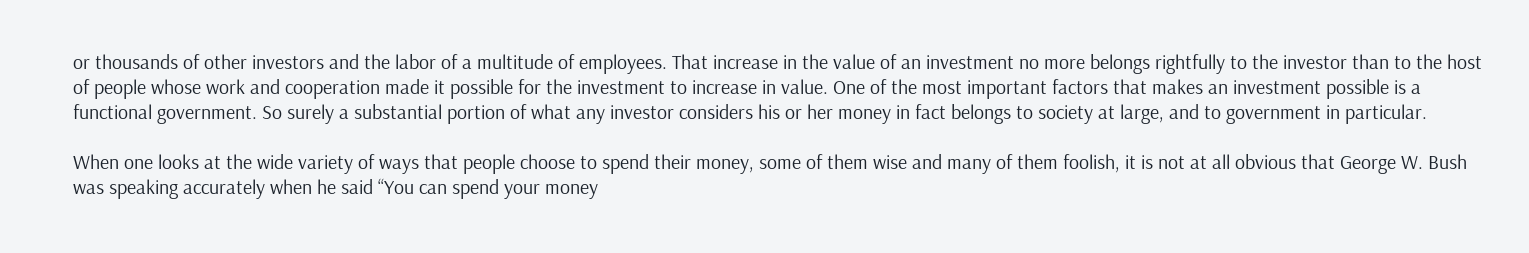or thousands of other investors and the labor of a multitude of employees. That increase in the value of an investment no more belongs rightfully to the investor than to the host of people whose work and cooperation made it possible for the investment to increase in value. One of the most important factors that makes an investment possible is a functional government. So surely a substantial portion of what any investor considers his or her money in fact belongs to society at large, and to government in particular.

When one looks at the wide variety of ways that people choose to spend their money, some of them wise and many of them foolish, it is not at all obvious that George W. Bush was speaking accurately when he said “You can spend your money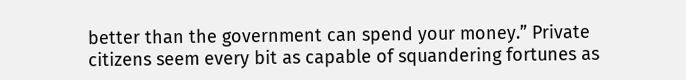better than the government can spend your money.” Private citizens seem every bit as capable of squandering fortunes as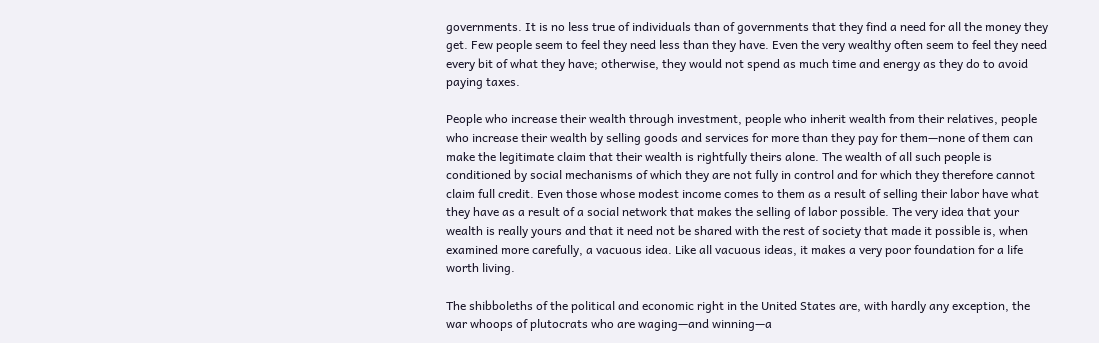governments. It is no less true of individuals than of governments that they find a need for all the money they get. Few people seem to feel they need less than they have. Even the very wealthy often seem to feel they need every bit of what they have; otherwise, they would not spend as much time and energy as they do to avoid paying taxes.

People who increase their wealth through investment, people who inherit wealth from their relatives, people who increase their wealth by selling goods and services for more than they pay for them—none of them can make the legitimate claim that their wealth is rightfully theirs alone. The wealth of all such people is conditioned by social mechanisms of which they are not fully in control and for which they therefore cannot claim full credit. Even those whose modest income comes to them as a result of selling their labor have what they have as a result of a social network that makes the selling of labor possible. The very idea that your wealth is really yours and that it need not be shared with the rest of society that made it possible is, when examined more carefully, a vacuous idea. Like all vacuous ideas, it makes a very poor foundation for a life worth living.

The shibboleths of the political and economic right in the United States are, with hardly any exception, the war whoops of plutocrats who are waging—and winning—a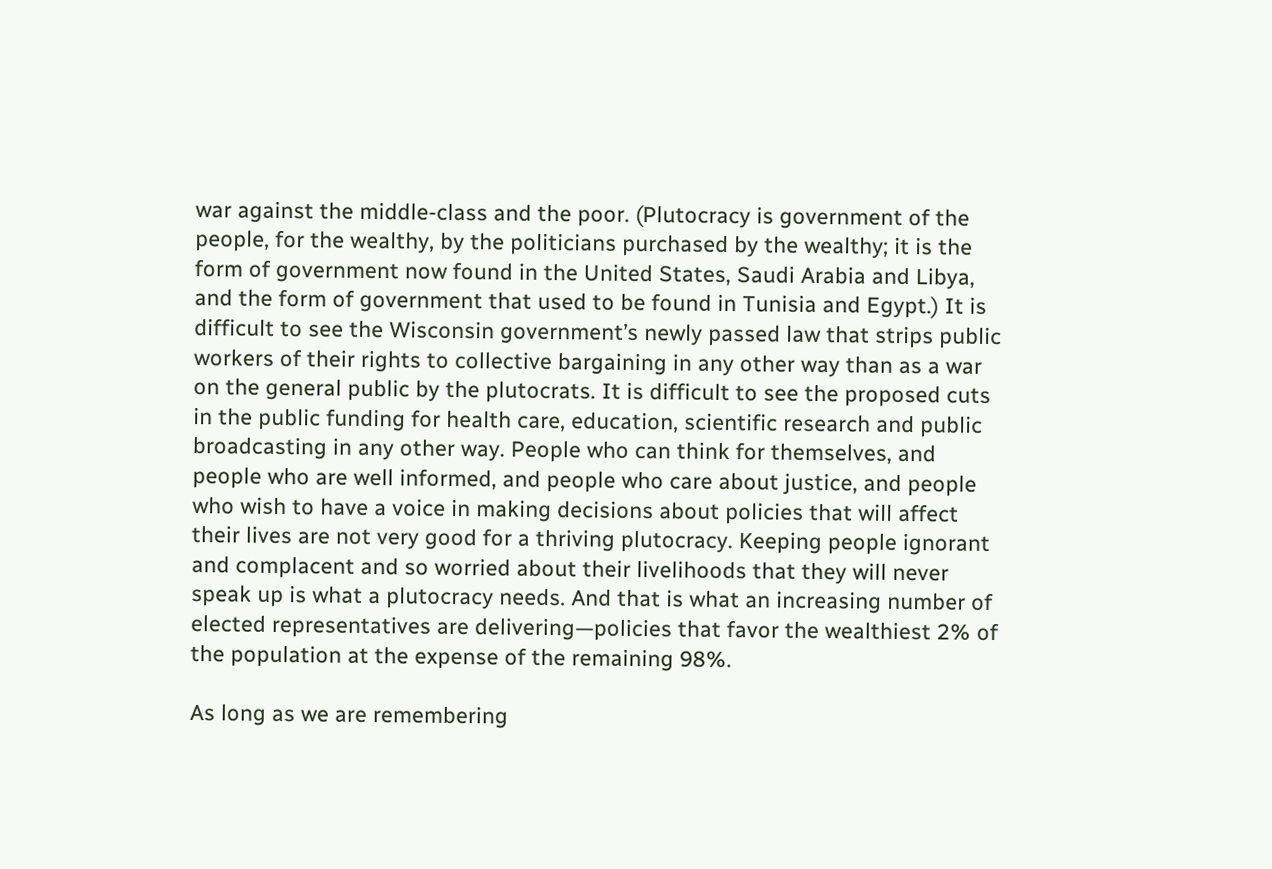war against the middle-class and the poor. (Plutocracy is government of the people, for the wealthy, by the politicians purchased by the wealthy; it is the form of government now found in the United States, Saudi Arabia and Libya, and the form of government that used to be found in Tunisia and Egypt.) It is difficult to see the Wisconsin government’s newly passed law that strips public workers of their rights to collective bargaining in any other way than as a war on the general public by the plutocrats. It is difficult to see the proposed cuts in the public funding for health care, education, scientific research and public broadcasting in any other way. People who can think for themselves, and people who are well informed, and people who care about justice, and people who wish to have a voice in making decisions about policies that will affect their lives are not very good for a thriving plutocracy. Keeping people ignorant and complacent and so worried about their livelihoods that they will never speak up is what a plutocracy needs. And that is what an increasing number of elected representatives are delivering—policies that favor the wealthiest 2% of the population at the expense of the remaining 98%.

As long as we are remembering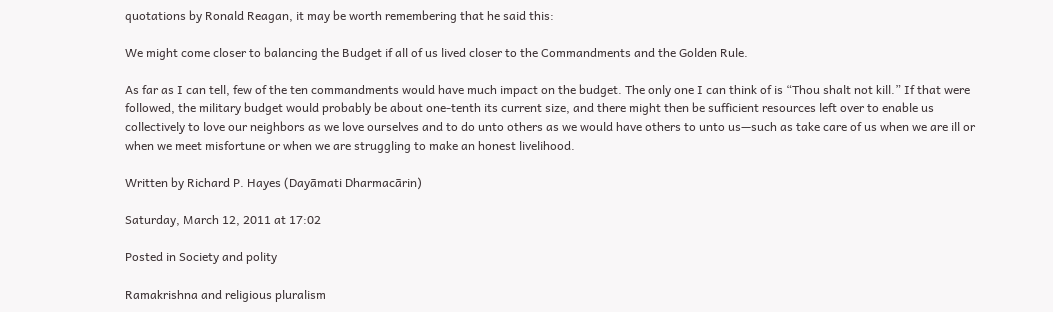quotations by Ronald Reagan, it may be worth remembering that he said this:

We might come closer to balancing the Budget if all of us lived closer to the Commandments and the Golden Rule.

As far as I can tell, few of the ten commandments would have much impact on the budget. The only one I can think of is “Thou shalt not kill.” If that were followed, the military budget would probably be about one-tenth its current size, and there might then be sufficient resources left over to enable us collectively to love our neighbors as we love ourselves and to do unto others as we would have others to unto us—such as take care of us when we are ill or when we meet misfortune or when we are struggling to make an honest livelihood.

Written by Richard P. Hayes (Dayāmati Dharmacārin)

Saturday, March 12, 2011 at 17:02

Posted in Society and polity

Ramakrishna and religious pluralism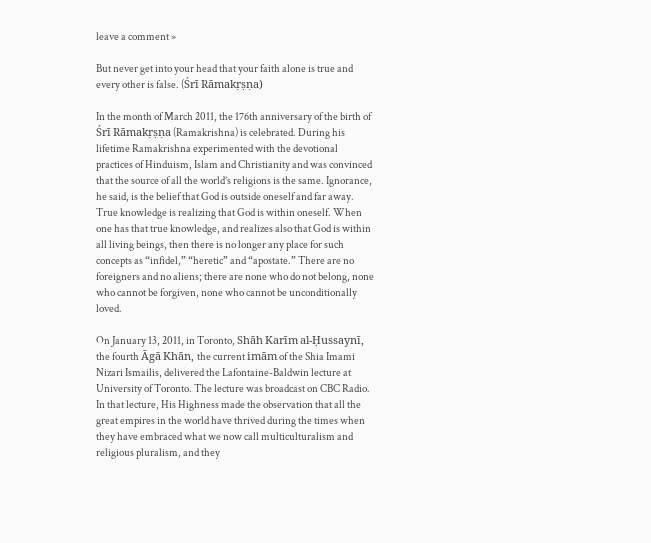leave a comment »

But never get into your head that your faith alone is true and every other is false. (Śrī Rāmakṛṣṇa)

In the month of March 2011, the 176th anniversary of the birth of Śrī Rāmakṛṣṇa (Ramakrishna) is celebrated. During his lifetime Ramakrishna experimented with the devotional practices of Hinduism, Islam and Christianity and was convinced that the source of all the world’s religions is the same. Ignorance, he said, is the belief that God is outside oneself and far away. True knowledge is realizing that God is within oneself. When one has that true knowledge, and realizes also that God is within all living beings, then there is no longer any place for such concepts as “infidel,” “heretic” and “apostate.” There are no foreigners and no aliens; there are none who do not belong, none who cannot be forgiven, none who cannot be unconditionally loved.

On January 13, 2011, in Toronto, Shāh Karīm al-Ḥussaynī, the fourth Āgā Khān, the current imām of the Shia Imami Nizari Ismailis, delivered the Lafontaine-Baldwin lecture at University of Toronto. The lecture was broadcast on CBC Radio. In that lecture, His Highness made the observation that all the great empires in the world have thrived during the times when they have embraced what we now call multiculturalism and religious pluralism, and they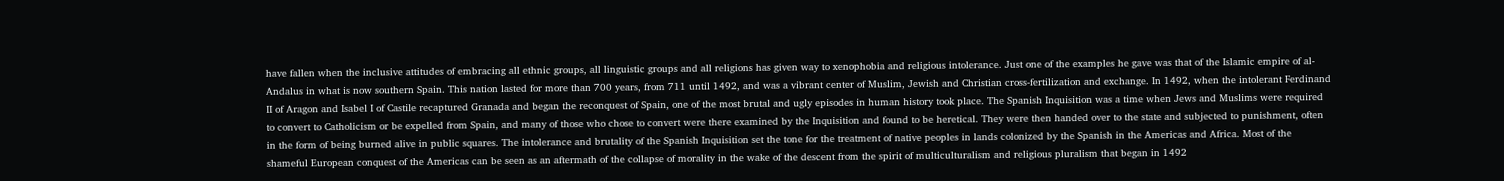have fallen when the inclusive attitudes of embracing all ethnic groups, all linguistic groups and all religions has given way to xenophobia and religious intolerance. Just one of the examples he gave was that of the Islamic empire of al-Andalus in what is now southern Spain. This nation lasted for more than 700 years, from 711 until 1492, and was a vibrant center of Muslim, Jewish and Christian cross-fertilization and exchange. In 1492, when the intolerant Ferdinand II of Aragon and Isabel I of Castile recaptured Granada and began the reconquest of Spain, one of the most brutal and ugly episodes in human history took place. The Spanish Inquisition was a time when Jews and Muslims were required to convert to Catholicism or be expelled from Spain, and many of those who chose to convert were there examined by the Inquisition and found to be heretical. They were then handed over to the state and subjected to punishment, often in the form of being burned alive in public squares. The intolerance and brutality of the Spanish Inquisition set the tone for the treatment of native peoples in lands colonized by the Spanish in the Americas and Africa. Most of the shameful European conquest of the Americas can be seen as an aftermath of the collapse of morality in the wake of the descent from the spirit of multiculturalism and religious pluralism that began in 1492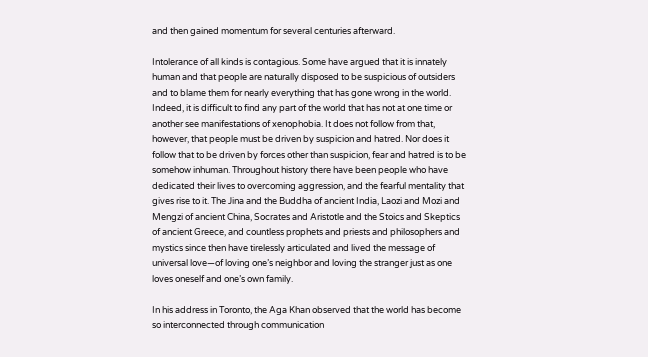and then gained momentum for several centuries afterward.

Intolerance of all kinds is contagious. Some have argued that it is innately human and that people are naturally disposed to be suspicious of outsiders and to blame them for nearly everything that has gone wrong in the world. Indeed, it is difficult to find any part of the world that has not at one time or another see manifestations of xenophobia. It does not follow from that, however, that people must be driven by suspicion and hatred. Nor does it follow that to be driven by forces other than suspicion, fear and hatred is to be somehow inhuman. Throughout history there have been people who have dedicated their lives to overcoming aggression, and the fearful mentality that gives rise to it. The Jina and the Buddha of ancient India, Laozi and Mozi and Mengzi of ancient China, Socrates and Aristotle and the Stoics and Skeptics of ancient Greece, and countless prophets and priests and philosophers and mystics since then have tirelessly articulated and lived the message of universal love—of loving one’s neighbor and loving the stranger just as one loves oneself and one’s own family.

In his address in Toronto, the Aga Khan observed that the world has become so interconnected through communication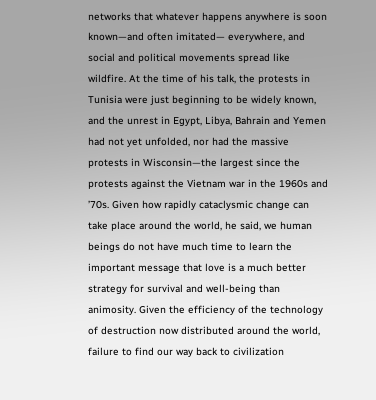networks that whatever happens anywhere is soon known—and often imitated— everywhere, and social and political movements spread like wildfire. At the time of his talk, the protests in Tunisia were just beginning to be widely known, and the unrest in Egypt, Libya, Bahrain and Yemen had not yet unfolded, nor had the massive protests in Wisconsin—the largest since the protests against the Vietnam war in the 1960s and ’70s. Given how rapidly cataclysmic change can take place around the world, he said, we human beings do not have much time to learn the important message that love is a much better strategy for survival and well-being than animosity. Given the efficiency of the technology of destruction now distributed around the world, failure to find our way back to civilization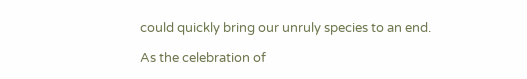could quickly bring our unruly species to an end.

As the celebration of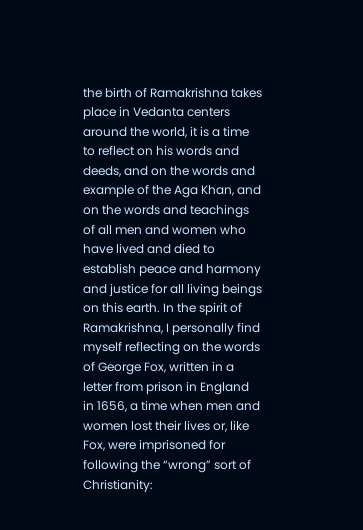the birth of Ramakrishna takes place in Vedanta centers around the world, it is a time to reflect on his words and deeds, and on the words and example of the Aga Khan, and on the words and teachings of all men and women who have lived and died to establish peace and harmony and justice for all living beings on this earth. In the spirit of Ramakrishna, I personally find myself reflecting on the words of George Fox, written in a letter from prison in England in 1656, a time when men and women lost their lives or, like Fox, were imprisoned for following the “wrong” sort of Christianity: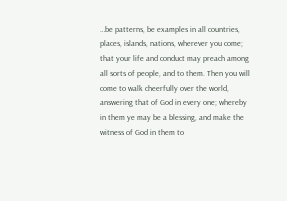…be patterns, be examples in all countries, places, islands, nations, wherever you come; that your life and conduct may preach among all sorts of people, and to them. Then you will come to walk cheerfully over the world, answering that of God in every one; whereby in them ye may be a blessing, and make the witness of God in them to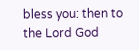bless you: then to the Lord God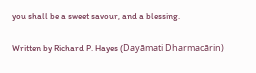you shall be a sweet savour, and a blessing.

Written by Richard P. Hayes (Dayāmati Dharmacārin)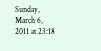Sunday, March 6, 2011 at 23:18